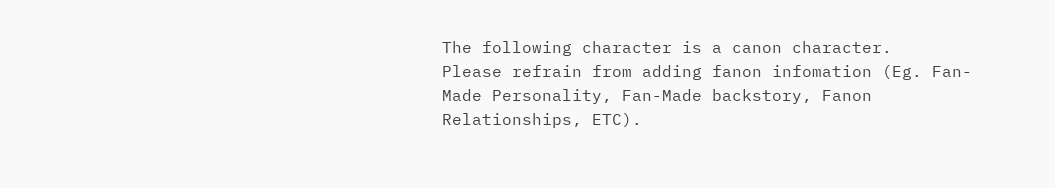The following character is a canon character.
Please refrain from adding fanon infomation (Eg. Fan-Made Personality, Fan-Made backstory, Fanon Relationships, ETC).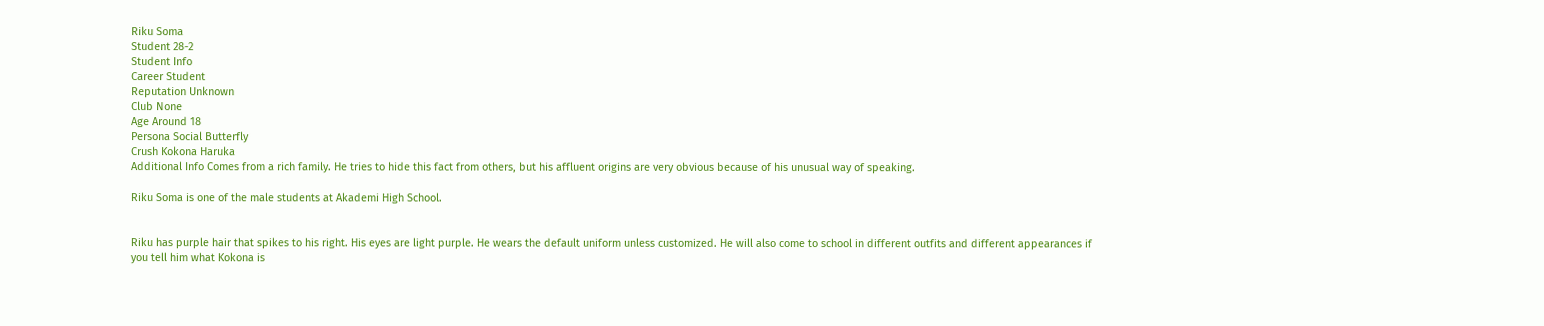Riku Soma
Student 28-2
Student Info
Career Student
Reputation Unknown
Club None
Age Around 18
Persona Social Butterfly
Crush Kokona Haruka
Additional Info Comes from a rich family. He tries to hide this fact from others, but his affluent origins are very obvious because of his unusual way of speaking.

Riku Soma is one of the male students at Akademi High School.


Riku has purple hair that spikes to his right. His eyes are light purple. He wears the default uniform unless customized. He will also come to school in different outfits and different appearances if you tell him what Kokona is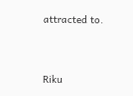attracted to.


Riku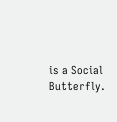is a Social Butterfly.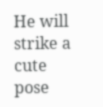He will strike a cute pose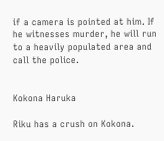if a camera is pointed at him. If he witnesses murder, he will run to a heavily populated area and call the police.


Kokona Haruka

Riku has a crush on Kokona.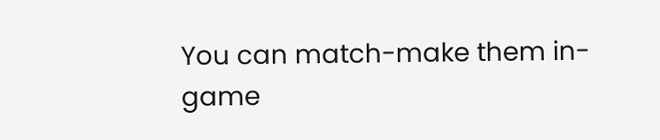You can match-make them in-game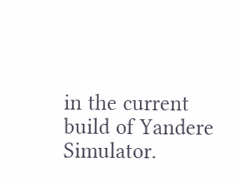in the current build of Yandere Simulator.